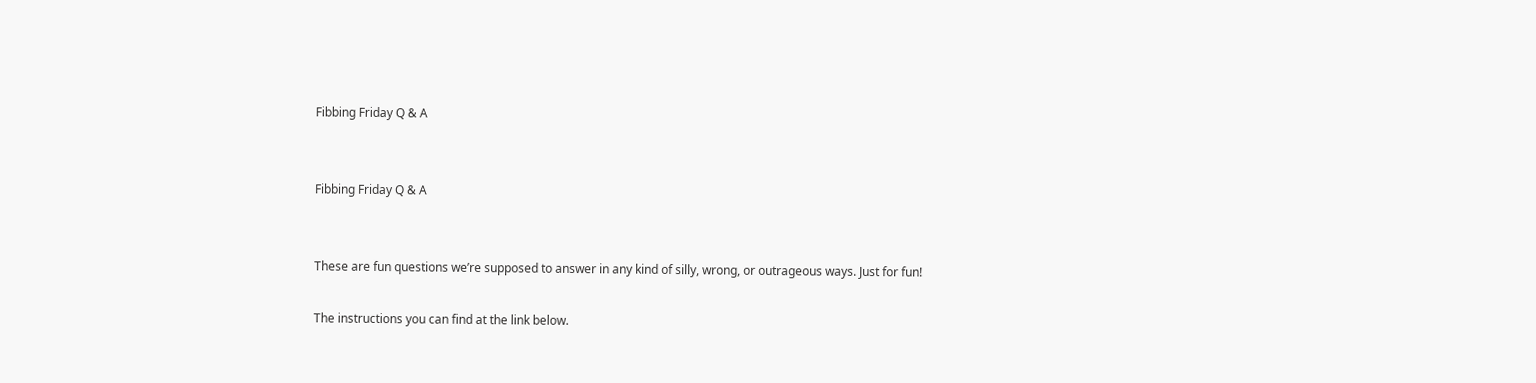Fibbing Friday Q & A


Fibbing Friday Q & A


These are fun questions we’re supposed to answer in any kind of silly, wrong, or outrageous ways. Just for fun!

The instructions you can find at the link below.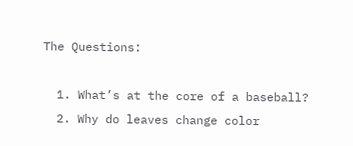The Questions:

  1. What’s at the core of a baseball?
  2. Why do leaves change color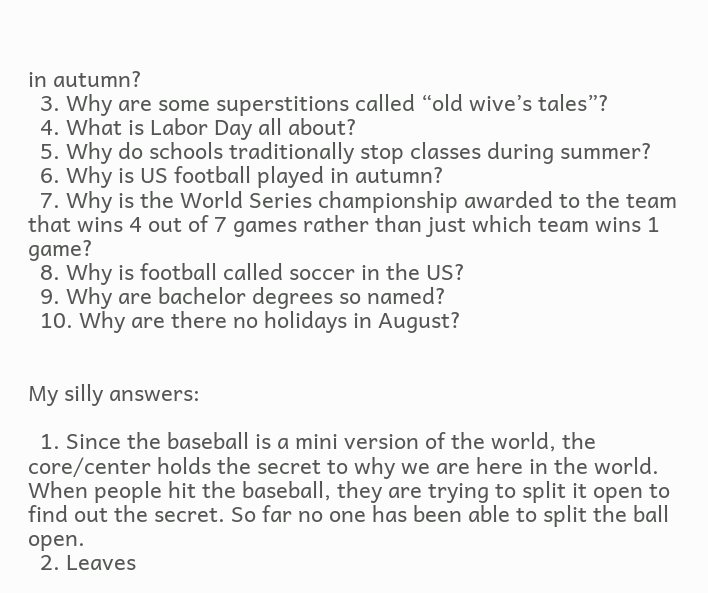in autumn?
  3. Why are some superstitions called “old wive’s tales”?
  4. What is Labor Day all about?
  5. Why do schools traditionally stop classes during summer?
  6. Why is US football played in autumn?
  7. Why is the World Series championship awarded to the team that wins 4 out of 7 games rather than just which team wins 1 game?
  8. Why is football called soccer in the US?
  9. Why are bachelor degrees so named?
  10. Why are there no holidays in August?


My silly answers:

  1. Since the baseball is a mini version of the world, the core/center holds the secret to why we are here in the world. When people hit the baseball, they are trying to split it open to find out the secret. So far no one has been able to split the ball open.
  2. Leaves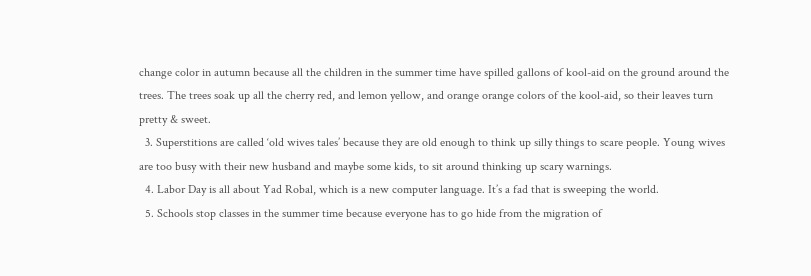change color in autumn because all the children in the summer time have spilled gallons of kool-aid on the ground around the trees. The trees soak up all the cherry red, and lemon yellow, and orange orange colors of the kool-aid, so their leaves turn pretty & sweet.
  3. Superstitions are called ‘old wives tales’ because they are old enough to think up silly things to scare people. Young wives are too busy with their new husband and maybe some kids, to sit around thinking up scary warnings.
  4. Labor Day is all about Yad Robal, which is a new computer language. It’s a fad that is sweeping the world.
  5. Schools stop classes in the summer time because everyone has to go hide from the migration of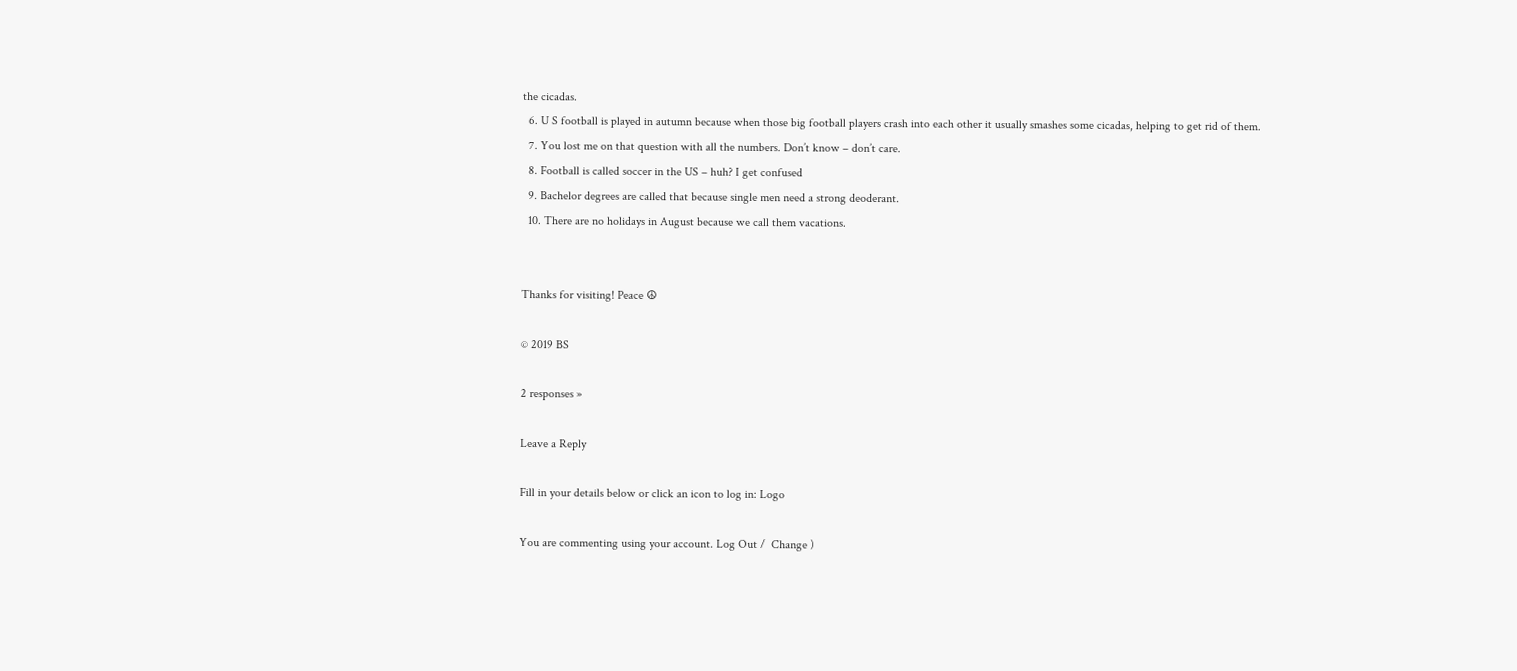the cicadas.
  6. U S football is played in autumn because when those big football players crash into each other it usually smashes some cicadas, helping to get rid of them.
  7. You lost me on that question with all the numbers. Don’t know – don’t care.
  8. Football is called soccer in the US – huh? I get confused
  9. Bachelor degrees are called that because single men need a strong deoderant.
  10. There are no holidays in August because we call them vacations.


Thanks for visiting! Peace ☮

© 2019 BS

2 responses »

Leave a Reply

Fill in your details below or click an icon to log in: Logo

You are commenting using your account. Log Out /  Change )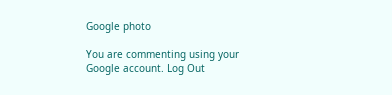Google photo

You are commenting using your Google account. Log Out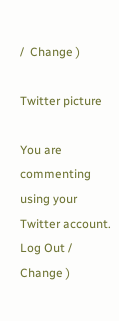/  Change )

Twitter picture

You are commenting using your Twitter account. Log Out /  Change )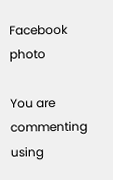Facebook photo

You are commenting using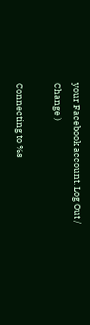your Facebook account. Log Out /  Change )

Connecting to %s